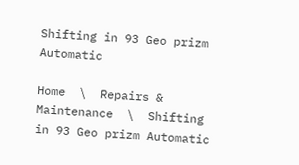Shifting in 93 Geo prizm Automatic

Home  \  Repairs & Maintenance  \  Shifting in 93 Geo prizm Automatic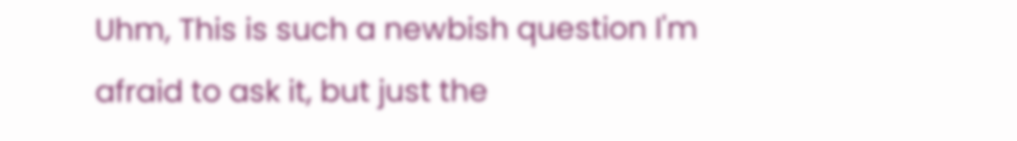Uhm, This is such a newbish question I'm afraid to ask it, but just the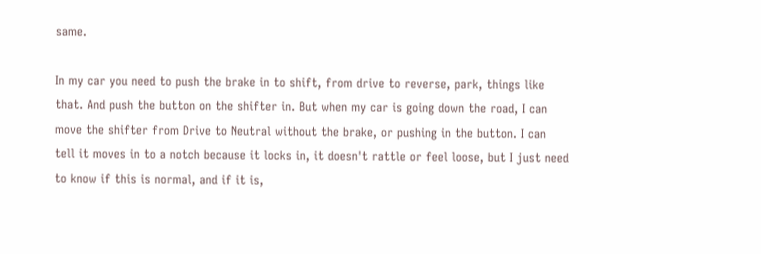same.

In my car you need to push the brake in to shift, from drive to reverse, park, things like that. And push the button on the shifter in. But when my car is going down the road, I can move the shifter from Drive to Neutral without the brake, or pushing in the button. I can tell it moves in to a notch because it locks in, it doesn't rattle or feel loose, but I just need to know if this is normal, and if it is,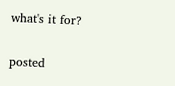what's it for?

posted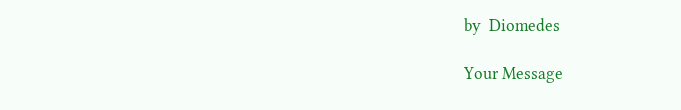by  Diomedes

Your Message